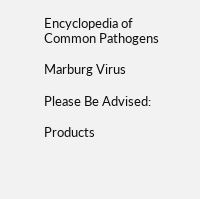Encyclopedia of Common Pathogens

Marburg Virus

Please Be Advised:

Products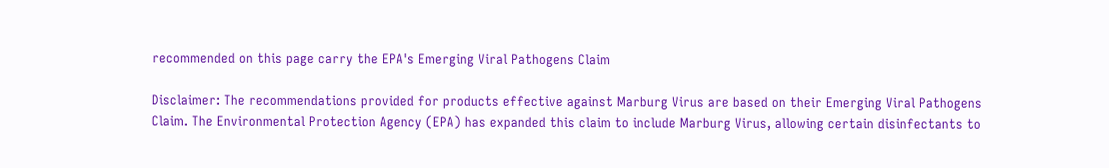recommended on this page carry the EPA's Emerging Viral Pathogens Claim

Disclaimer: The recommendations provided for products effective against Marburg Virus are based on their Emerging Viral Pathogens Claim. The Environmental Protection Agency (EPA) has expanded this claim to include Marburg Virus, allowing certain disinfectants to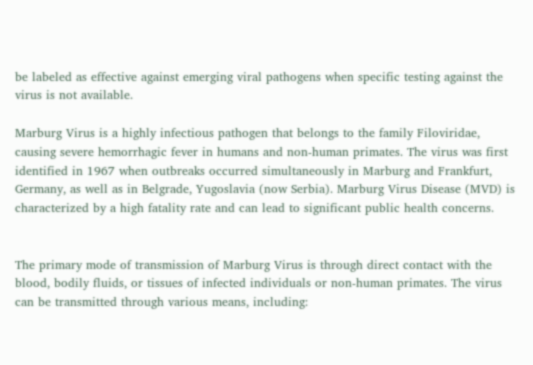be labeled as effective against emerging viral pathogens when specific testing against the virus is not available.

Marburg Virus is a highly infectious pathogen that belongs to the family Filoviridae, causing severe hemorrhagic fever in humans and non-human primates. The virus was first identified in 1967 when outbreaks occurred simultaneously in Marburg and Frankfurt, Germany, as well as in Belgrade, Yugoslavia (now Serbia). Marburg Virus Disease (MVD) is characterized by a high fatality rate and can lead to significant public health concerns.


The primary mode of transmission of Marburg Virus is through direct contact with the blood, bodily fluids, or tissues of infected individuals or non-human primates. The virus can be transmitted through various means, including: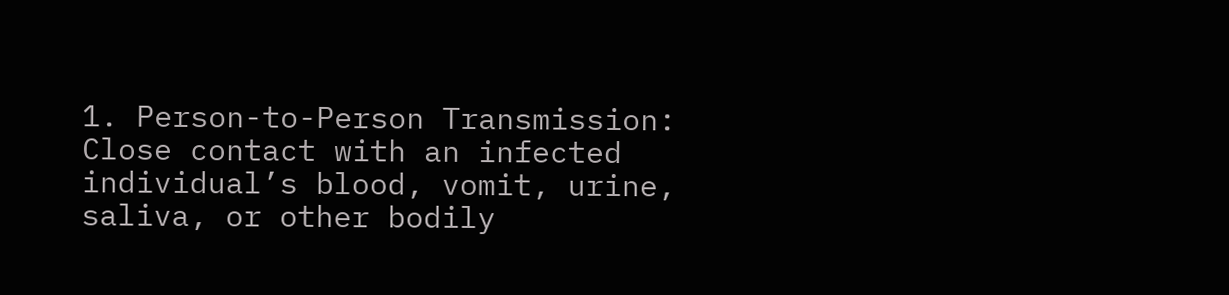1. Person-to-Person Transmission: Close contact with an infected individual’s blood, vomit, urine, saliva, or other bodily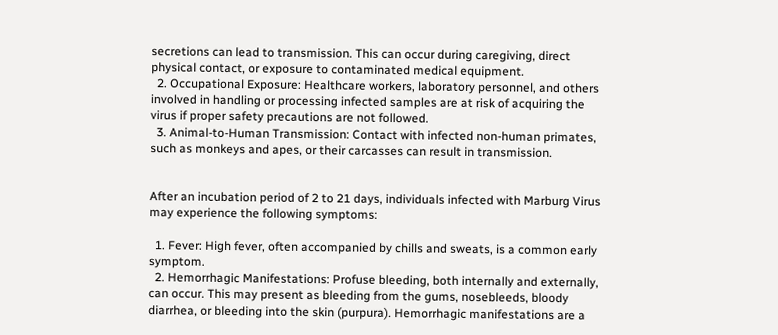secretions can lead to transmission. This can occur during caregiving, direct physical contact, or exposure to contaminated medical equipment.
  2. Occupational Exposure: Healthcare workers, laboratory personnel, and others involved in handling or processing infected samples are at risk of acquiring the virus if proper safety precautions are not followed.
  3. Animal-to-Human Transmission: Contact with infected non-human primates, such as monkeys and apes, or their carcasses can result in transmission.


After an incubation period of 2 to 21 days, individuals infected with Marburg Virus may experience the following symptoms:

  1. Fever: High fever, often accompanied by chills and sweats, is a common early symptom.
  2. Hemorrhagic Manifestations: Profuse bleeding, both internally and externally, can occur. This may present as bleeding from the gums, nosebleeds, bloody diarrhea, or bleeding into the skin (purpura). Hemorrhagic manifestations are a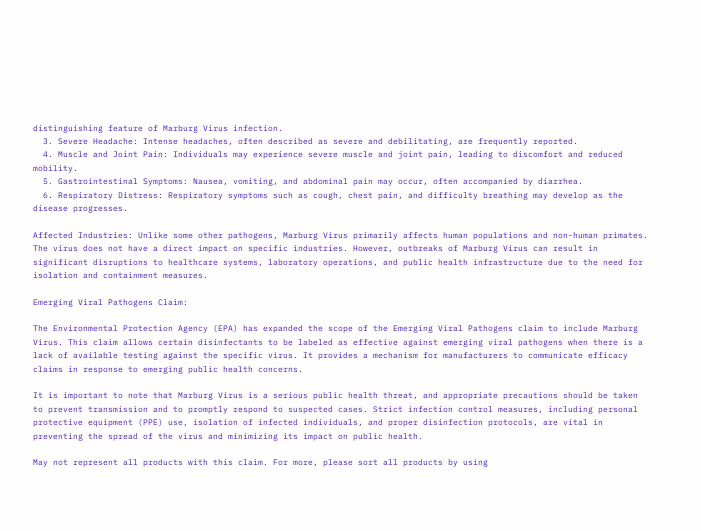distinguishing feature of Marburg Virus infection.
  3. Severe Headache: Intense headaches, often described as severe and debilitating, are frequently reported.
  4. Muscle and Joint Pain: Individuals may experience severe muscle and joint pain, leading to discomfort and reduced mobility.
  5. Gastrointestinal Symptoms: Nausea, vomiting, and abdominal pain may occur, often accompanied by diarrhea.
  6. Respiratory Distress: Respiratory symptoms such as cough, chest pain, and difficulty breathing may develop as the disease progresses.

Affected Industries: Unlike some other pathogens, Marburg Virus primarily affects human populations and non-human primates. The virus does not have a direct impact on specific industries. However, outbreaks of Marburg Virus can result in significant disruptions to healthcare systems, laboratory operations, and public health infrastructure due to the need for isolation and containment measures.

Emerging Viral Pathogens Claim:

The Environmental Protection Agency (EPA) has expanded the scope of the Emerging Viral Pathogens claim to include Marburg Virus. This claim allows certain disinfectants to be labeled as effective against emerging viral pathogens when there is a lack of available testing against the specific virus. It provides a mechanism for manufacturers to communicate efficacy claims in response to emerging public health concerns.

It is important to note that Marburg Virus is a serious public health threat, and appropriate precautions should be taken to prevent transmission and to promptly respond to suspected cases. Strict infection control measures, including personal protective equipment (PPE) use, isolation of infected individuals, and proper disinfection protocols, are vital in preventing the spread of the virus and minimizing its impact on public health.

May not represent all products with this claim. For more, please sort all products by using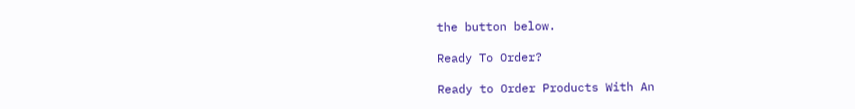the button below.

Ready To Order?

Ready to Order Products With An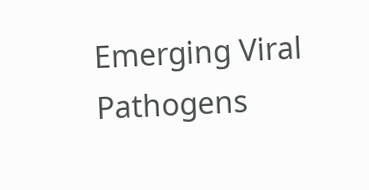Emerging Viral Pathogens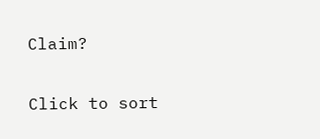Claim?

Click to sort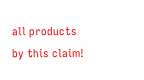all products by this claim!